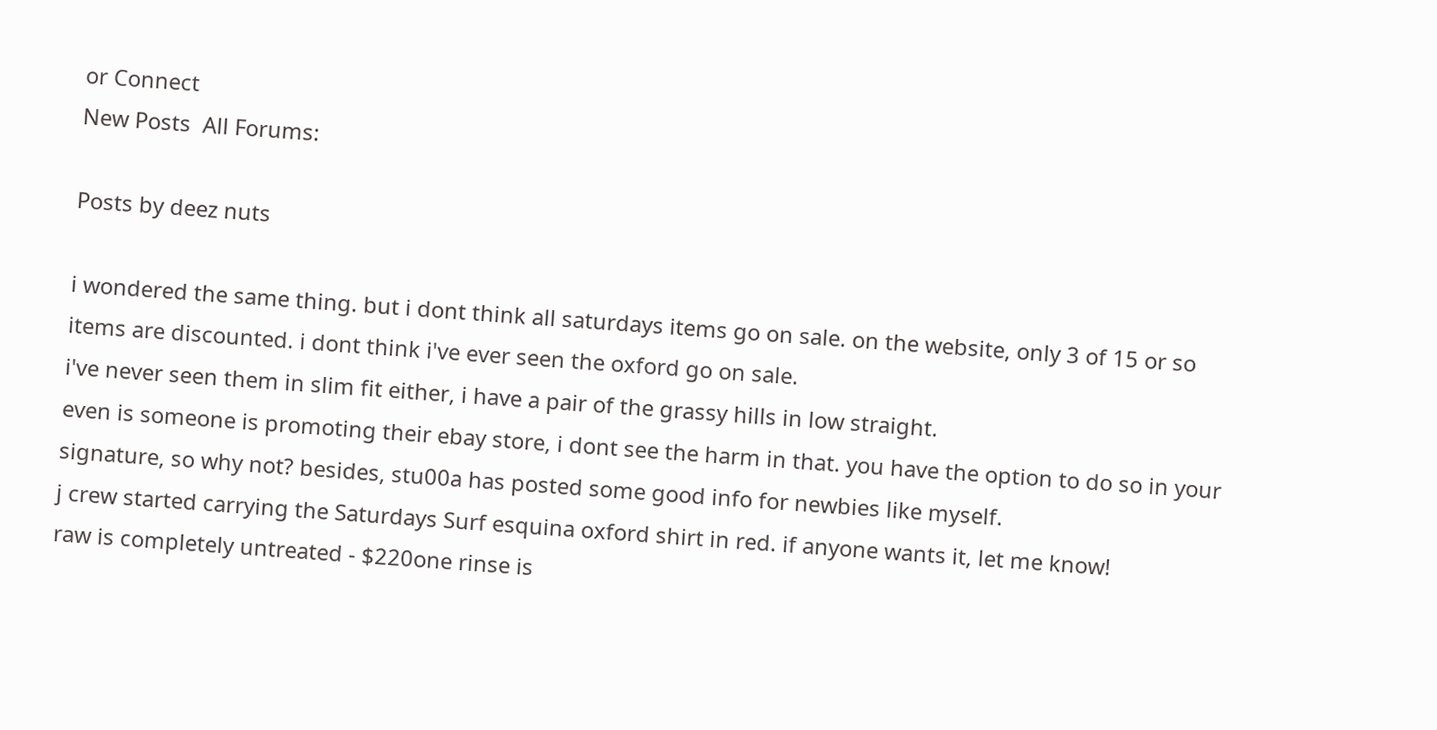or Connect
New Posts  All Forums:

Posts by deez nuts

i wondered the same thing. but i dont think all saturdays items go on sale. on the website, only 3 of 15 or so items are discounted. i dont think i've ever seen the oxford go on sale.
i've never seen them in slim fit either, i have a pair of the grassy hills in low straight.
even is someone is promoting their ebay store, i dont see the harm in that. you have the option to do so in your signature, so why not? besides, stu00a has posted some good info for newbies like myself.
j crew started carrying the Saturdays Surf esquina oxford shirt in red. if anyone wants it, let me know!
raw is completely untreated - $220one rinse is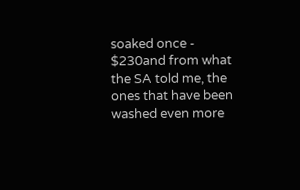soaked once - $230and from what the SA told me, the ones that have been washed even more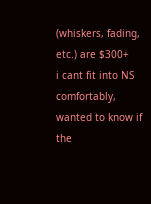(whiskers, fading, etc.) are $300+
i cant fit into NS comfortably, wanted to know if the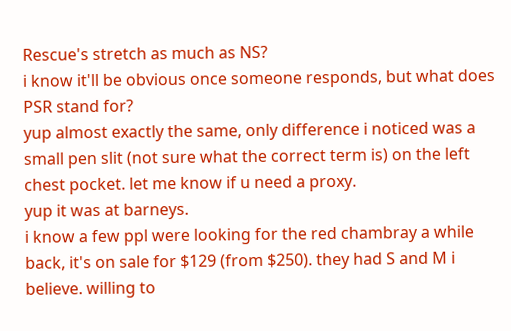Rescue's stretch as much as NS?
i know it'll be obvious once someone responds, but what does PSR stand for?
yup almost exactly the same, only difference i noticed was a small pen slit (not sure what the correct term is) on the left chest pocket. let me know if u need a proxy.
yup it was at barneys.
i know a few ppl were looking for the red chambray a while back, it's on sale for $129 (from $250). they had S and M i believe. willing to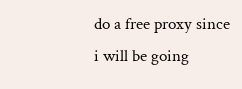do a free proxy since i will be going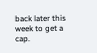back later this week to get a cap.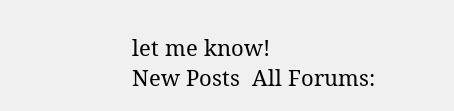let me know!
New Posts  All Forums: